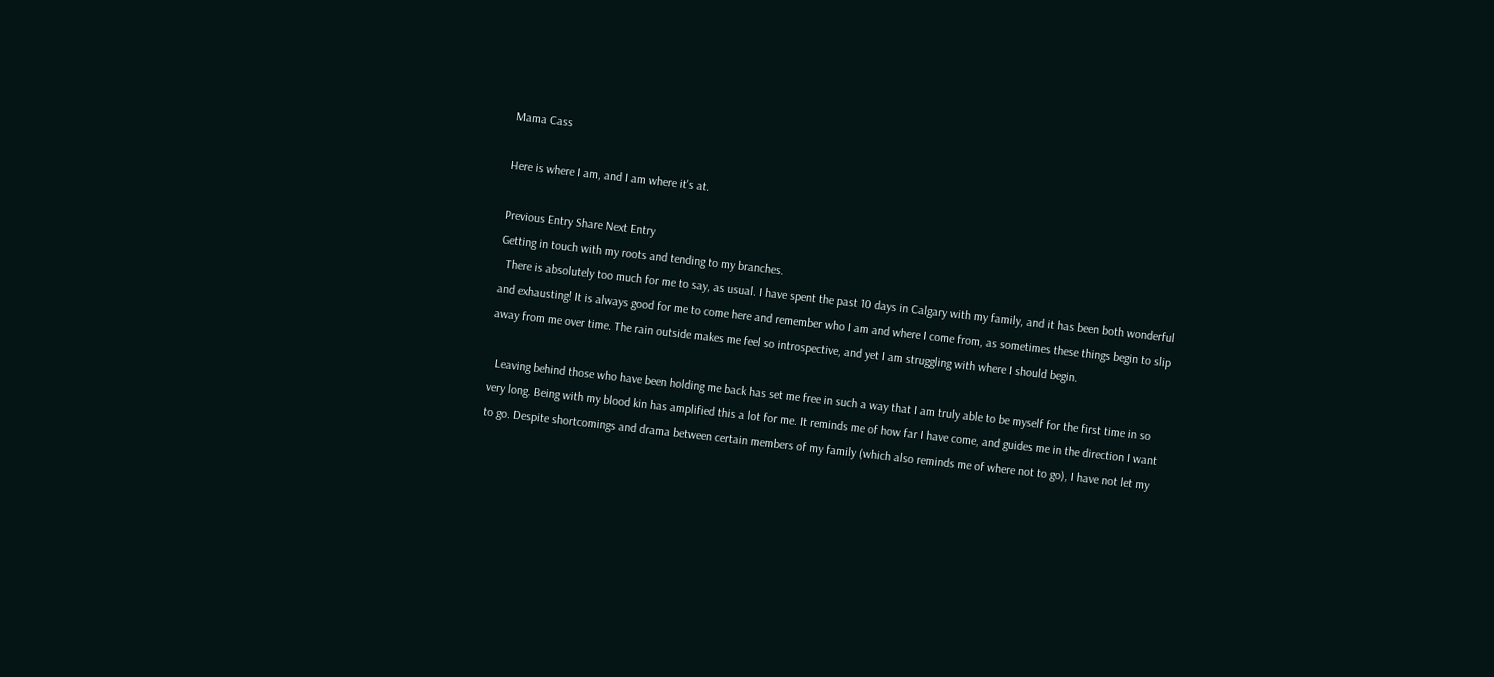Mama Cass

Here is where I am, and I am where it's at.

Previous Entry Share Next Entry
Getting in touch with my roots and tending to my branches.
  There is absolutely too much for me to say, as usual. I have spent the past 10 days in Calgary with my family, and it has been both wonderful and exhausting! It is always good for me to come here and remember who I am and where I come from, as sometimes these things begin to slip away from me over time. The rain outside makes me feel so introspective, and yet I am struggling with where I should begin.

  Leaving behind those who have been holding me back has set me free in such a way that I am truly able to be myself for the first time in so very long. Being with my blood kin has amplified this a lot for me. It reminds me of how far I have come, and guides me in the direction I want to go. Despite shortcomings and drama between certain members of my family (which also reminds me of where not to go), I have not let my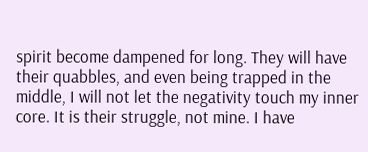spirit become dampened for long. They will have their quabbles, and even being trapped in the middle, I will not let the negativity touch my inner core. It is their struggle, not mine. I have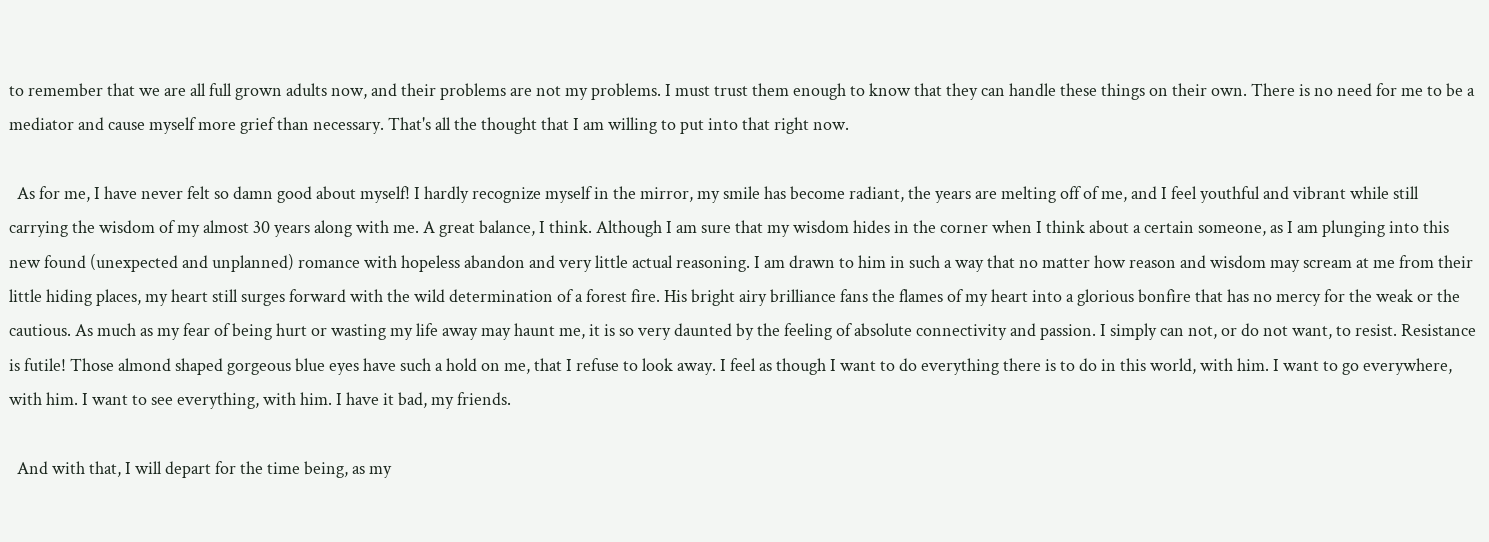to remember that we are all full grown adults now, and their problems are not my problems. I must trust them enough to know that they can handle these things on their own. There is no need for me to be a mediator and cause myself more grief than necessary. That's all the thought that I am willing to put into that right now.

  As for me, I have never felt so damn good about myself! I hardly recognize myself in the mirror, my smile has become radiant, the years are melting off of me, and I feel youthful and vibrant while still carrying the wisdom of my almost 30 years along with me. A great balance, I think. Although I am sure that my wisdom hides in the corner when I think about a certain someone, as I am plunging into this new found (unexpected and unplanned) romance with hopeless abandon and very little actual reasoning. I am drawn to him in such a way that no matter how reason and wisdom may scream at me from their little hiding places, my heart still surges forward with the wild determination of a forest fire. His bright airy brilliance fans the flames of my heart into a glorious bonfire that has no mercy for the weak or the cautious. As much as my fear of being hurt or wasting my life away may haunt me, it is so very daunted by the feeling of absolute connectivity and passion. I simply can not, or do not want, to resist. Resistance is futile! Those almond shaped gorgeous blue eyes have such a hold on me, that I refuse to look away. I feel as though I want to do everything there is to do in this world, with him. I want to go everywhere, with him. I want to see everything, with him. I have it bad, my friends.

  And with that, I will depart for the time being, as my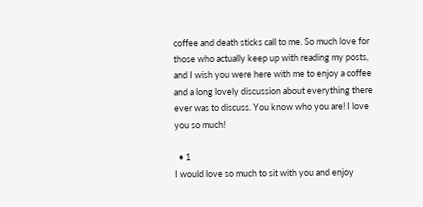coffee and death sticks call to me. So much love for those who actually keep up with reading my posts, and I wish you were here with me to enjoy a coffee and a long lovely discussion about everything there ever was to discuss. You know who you are! I love you so much!

  • 1
I would love so much to sit with you and enjoy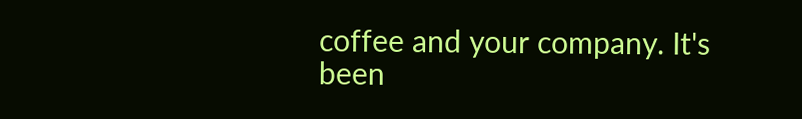coffee and your company. It's been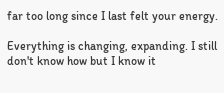far too long since I last felt your energy.

Everything is changing, expanding. I still don't know how but I know it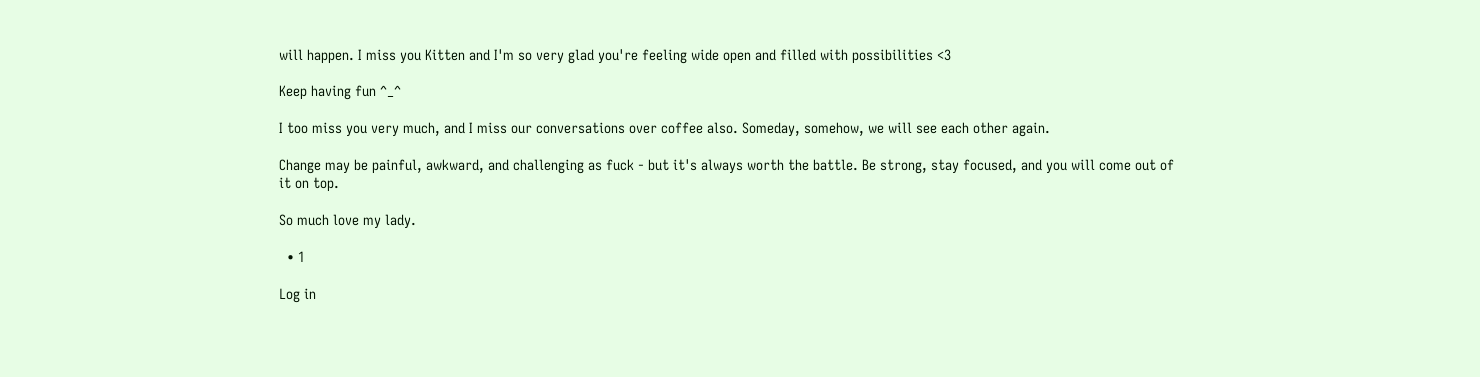will happen. I miss you Kitten and I'm so very glad you're feeling wide open and filled with possibilities <3

Keep having fun ^_^

I too miss you very much, and I miss our conversations over coffee also. Someday, somehow, we will see each other again.

Change may be painful, awkward, and challenging as fuck - but it's always worth the battle. Be strong, stay focused, and you will come out of it on top.

So much love my lady.

  • 1

Log in